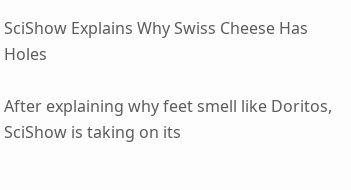SciShow Explains Why Swiss Cheese Has Holes

After explaining why feet smell like Doritos, SciShow is taking on its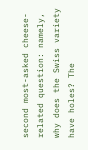second most-asked cheese-related question: namely, why does the Swiss variety have holes? The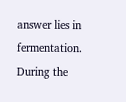answer lies in fermentation. During the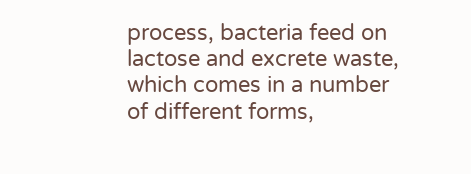process, bacteria feed on lactose and excrete waste, which comes in a number of different forms,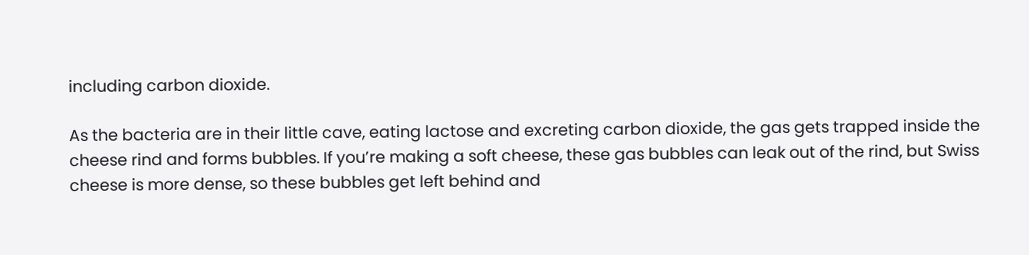including carbon dioxide.

As the bacteria are in their little cave, eating lactose and excreting carbon dioxide, the gas gets trapped inside the cheese rind and forms bubbles. If you’re making a soft cheese, these gas bubbles can leak out of the rind, but Swiss cheese is more dense, so these bubbles get left behind and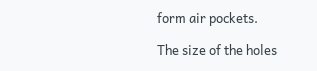form air pockets.

The size of the holes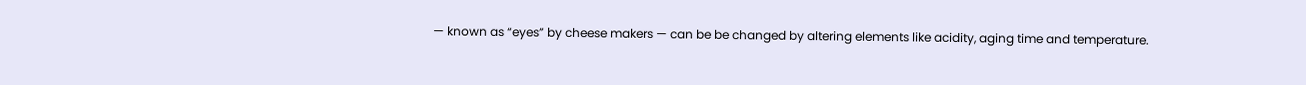— known as “eyes” by cheese makers — can be be changed by altering elements like acidity, aging time and temperature.